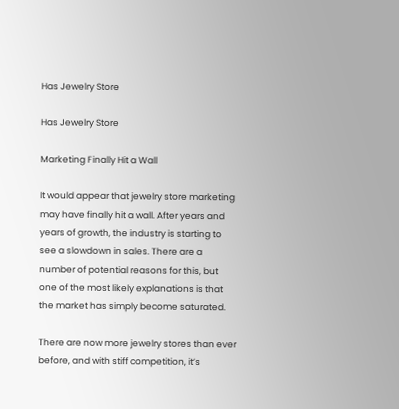Has Jewelry Store

Has Jewelry Store

Marketing Finally Hit a Wall

It would appear that jewelry store marketing may have finally hit a wall. After years and years of growth, the industry is starting to see a slowdown in sales. There are a number of potential reasons for this, but one of the most likely explanations is that the market has simply become saturated.

There are now more jewelry stores than ever before, and with stiff competition, it’s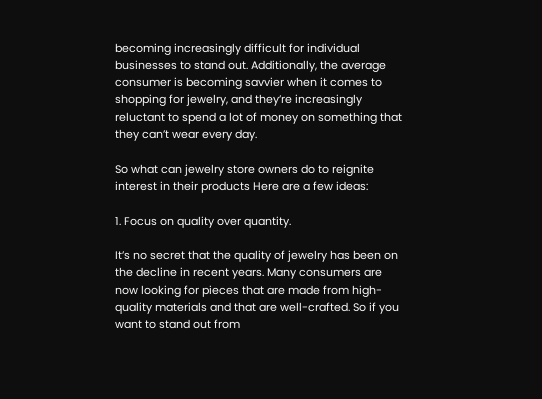becoming increasingly difficult for individual businesses to stand out. Additionally, the average consumer is becoming savvier when it comes to shopping for jewelry, and they’re increasingly reluctant to spend a lot of money on something that they can’t wear every day.

So what can jewelry store owners do to reignite interest in their products Here are a few ideas:

1. Focus on quality over quantity.

It’s no secret that the quality of jewelry has been on the decline in recent years. Many consumers are now looking for pieces that are made from high-quality materials and that are well-crafted. So if you want to stand out from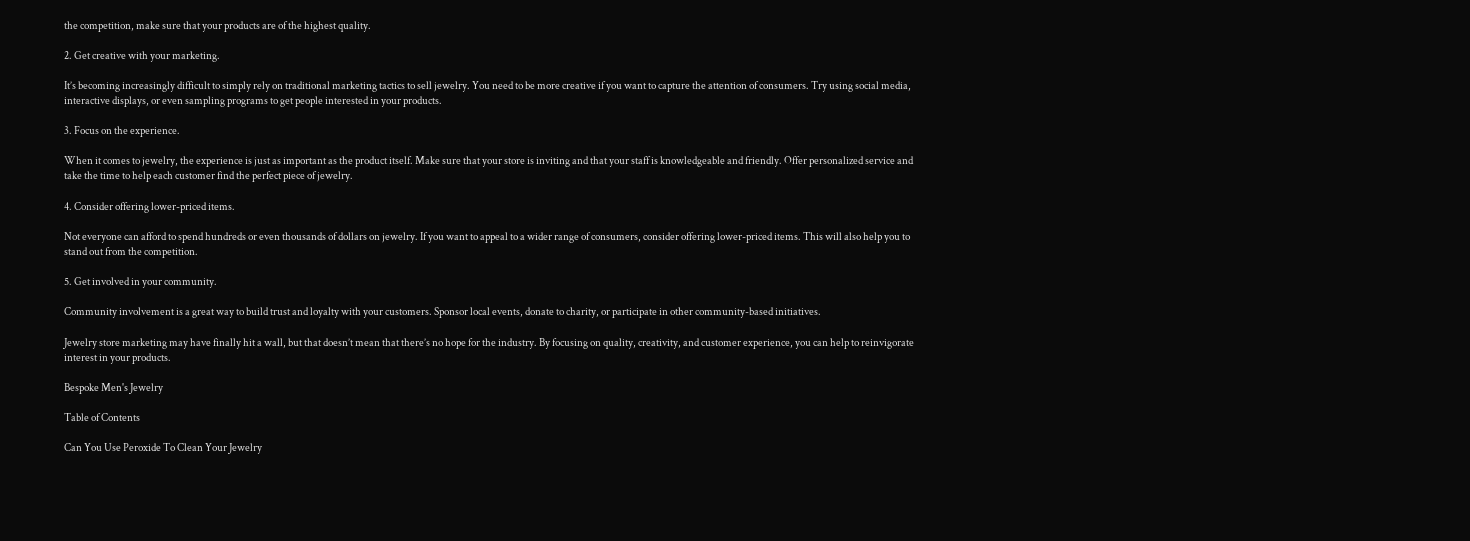the competition, make sure that your products are of the highest quality.

2. Get creative with your marketing.

It’s becoming increasingly difficult to simply rely on traditional marketing tactics to sell jewelry. You need to be more creative if you want to capture the attention of consumers. Try using social media, interactive displays, or even sampling programs to get people interested in your products.

3. Focus on the experience.

When it comes to jewelry, the experience is just as important as the product itself. Make sure that your store is inviting and that your staff is knowledgeable and friendly. Offer personalized service and take the time to help each customer find the perfect piece of jewelry.

4. Consider offering lower-priced items.

Not everyone can afford to spend hundreds or even thousands of dollars on jewelry. If you want to appeal to a wider range of consumers, consider offering lower-priced items. This will also help you to stand out from the competition.

5. Get involved in your community.

Community involvement is a great way to build trust and loyalty with your customers. Sponsor local events, donate to charity, or participate in other community-based initiatives.

Jewelry store marketing may have finally hit a wall, but that doesn’t mean that there’s no hope for the industry. By focusing on quality, creativity, and customer experience, you can help to reinvigorate interest in your products.

Bespoke Men's Jewelry

Table of Contents

Can You Use Peroxide To Clean Your Jewelry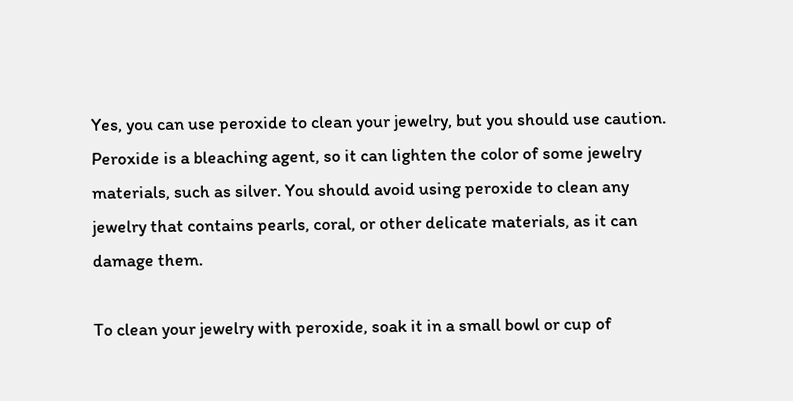Yes, you can use peroxide to clean your jewelry, but you should use caution. Peroxide is a bleaching agent, so it can lighten the color of some jewelry materials, such as silver. You should avoid using peroxide to clean any jewelry that contains pearls, coral, or other delicate materials, as it can damage them.

To clean your jewelry with peroxide, soak it in a small bowl or cup of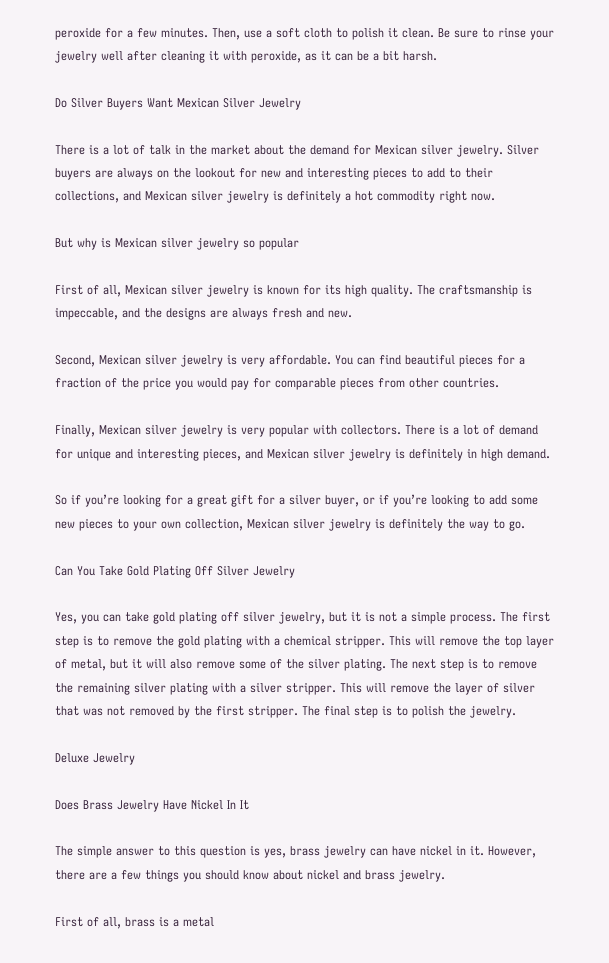peroxide for a few minutes. Then, use a soft cloth to polish it clean. Be sure to rinse your jewelry well after cleaning it with peroxide, as it can be a bit harsh.

Do Silver Buyers Want Mexican Silver Jewelry

There is a lot of talk in the market about the demand for Mexican silver jewelry. Silver buyers are always on the lookout for new and interesting pieces to add to their collections, and Mexican silver jewelry is definitely a hot commodity right now.

But why is Mexican silver jewelry so popular

First of all, Mexican silver jewelry is known for its high quality. The craftsmanship is impeccable, and the designs are always fresh and new.

Second, Mexican silver jewelry is very affordable. You can find beautiful pieces for a fraction of the price you would pay for comparable pieces from other countries.

Finally, Mexican silver jewelry is very popular with collectors. There is a lot of demand for unique and interesting pieces, and Mexican silver jewelry is definitely in high demand.

So if you’re looking for a great gift for a silver buyer, or if you’re looking to add some new pieces to your own collection, Mexican silver jewelry is definitely the way to go.

Can You Take Gold Plating Off Silver Jewelry

Yes, you can take gold plating off silver jewelry, but it is not a simple process. The first step is to remove the gold plating with a chemical stripper. This will remove the top layer of metal, but it will also remove some of the silver plating. The next step is to remove the remaining silver plating with a silver stripper. This will remove the layer of silver that was not removed by the first stripper. The final step is to polish the jewelry.

Deluxe Jewelry

Does Brass Jewelry Have Nickel In It

The simple answer to this question is yes, brass jewelry can have nickel in it. However, there are a few things you should know about nickel and brass jewelry.

First of all, brass is a metal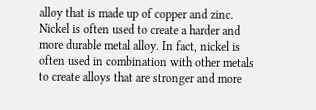alloy that is made up of copper and zinc. Nickel is often used to create a harder and more durable metal alloy. In fact, nickel is often used in combination with other metals to create alloys that are stronger and more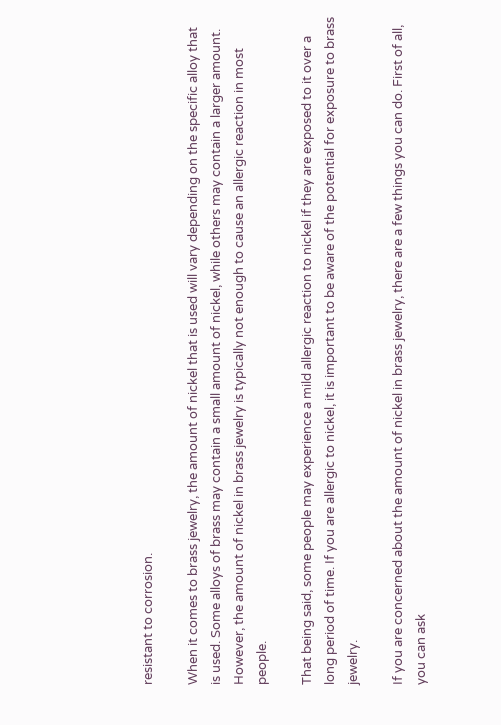resistant to corrosion.

When it comes to brass jewelry, the amount of nickel that is used will vary depending on the specific alloy that is used. Some alloys of brass may contain a small amount of nickel, while others may contain a larger amount. However, the amount of nickel in brass jewelry is typically not enough to cause an allergic reaction in most people.

That being said, some people may experience a mild allergic reaction to nickel if they are exposed to it over a long period of time. If you are allergic to nickel, it is important to be aware of the potential for exposure to brass jewelry.

If you are concerned about the amount of nickel in brass jewelry, there are a few things you can do. First of all, you can ask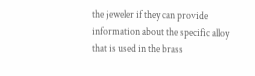the jeweler if they can provide information about the specific alloy that is used in the brass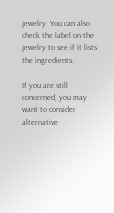jewelry. You can also check the label on the jewelry to see if it lists the ingredients.

If you are still concerned, you may want to consider alternative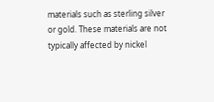materials such as sterling silver or gold. These materials are not typically affected by nickel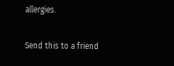allergies.

Send this to a friend